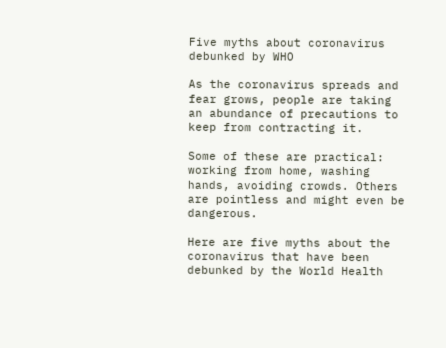Five myths about coronavirus debunked by WHO

As the coronavirus spreads and fear grows, people are taking an abundance of precautions to keep from contracting it.

Some of these are practical: working from home, washing hands, avoiding crowds. Others are pointless and might even be dangerous.

Here are five myths about the coronavirus that have been debunked by the World Health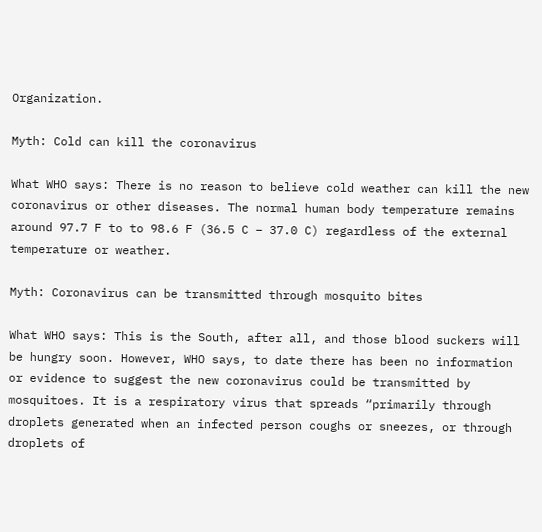Organization.

Myth: Cold can kill the coronavirus

What WHO says: There is no reason to believe cold weather can kill the new coronavirus or other diseases. The normal human body temperature remains around 97.7 F to to 98.6 F (36.5 C – 37.0 C) regardless of the external temperature or weather.

Myth: Coronavirus can be transmitted through mosquito bites

What WHO says: This is the South, after all, and those blood suckers will be hungry soon. However, WHO says, to date there has been no information or evidence to suggest the new coronavirus could be transmitted by mosquitoes. It is a respiratory virus that spreads “primarily through droplets generated when an infected person coughs or sneezes, or through droplets of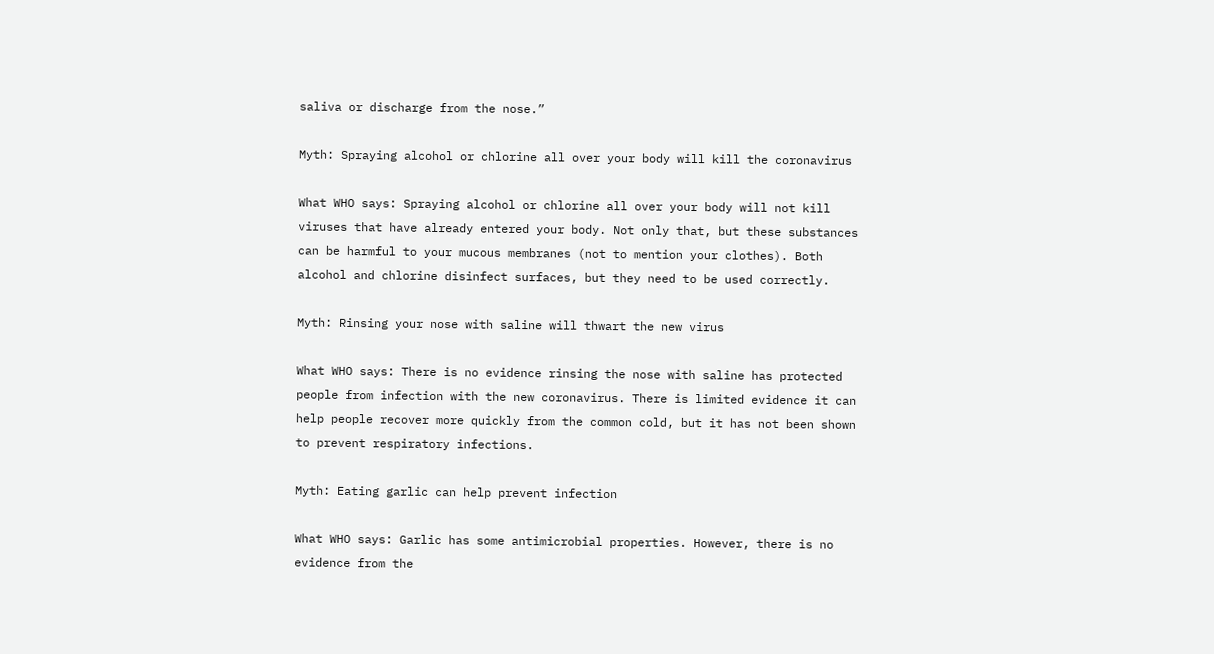saliva or discharge from the nose.”

Myth: Spraying alcohol or chlorine all over your body will kill the coronavirus

What WHO says: Spraying alcohol or chlorine all over your body will not kill viruses that have already entered your body. Not only that, but these substances can be harmful to your mucous membranes (not to mention your clothes). Both alcohol and chlorine disinfect surfaces, but they need to be used correctly.

Myth: Rinsing your nose with saline will thwart the new virus

What WHO says: There is no evidence rinsing the nose with saline has protected people from infection with the new coronavirus. There is limited evidence it can help people recover more quickly from the common cold, but it has not been shown to prevent respiratory infections.

Myth: Eating garlic can help prevent infection

What WHO says: Garlic has some antimicrobial properties. However, there is no evidence from the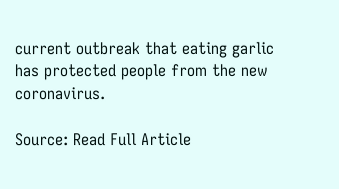current outbreak that eating garlic has protected people from the new coronavirus.

Source: Read Full Article